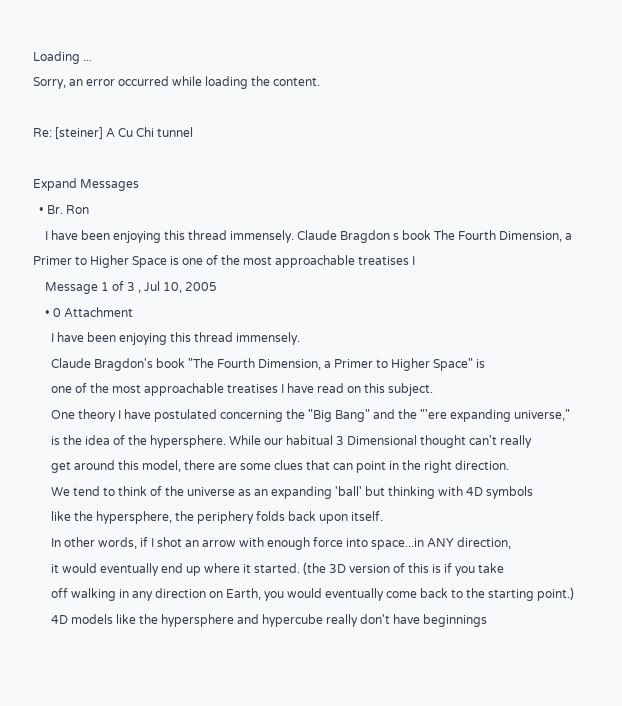Loading ...
Sorry, an error occurred while loading the content.

Re: [steiner] A Cu Chi tunnel

Expand Messages
  • Br. Ron
    I have been enjoying this thread immensely. Claude Bragdon s book The Fourth Dimension, a Primer to Higher Space is one of the most approachable treatises I
    Message 1 of 3 , Jul 10, 2005
    • 0 Attachment
      I have been enjoying this thread immensely.
      Claude Bragdon's book "The Fourth Dimension, a Primer to Higher Space" is
      one of the most approachable treatises I have read on this subject.
      One theory I have postulated concerning the "Big Bang" and the "'ere expanding universe,"
      is the idea of the hypersphere. While our habitual 3 Dimensional thought can't really
      get around this model, there are some clues that can point in the right direction.
      We tend to think of the universe as an expanding 'ball' but thinking with 4D symbols
      like the hypersphere, the periphery folds back upon itself.
      In other words, if I shot an arrow with enough force into space...in ANY direction,
      it would eventually end up where it started. (the 3D version of this is if you take
      off walking in any direction on Earth, you would eventually come back to the starting point.)
      4D models like the hypersphere and hypercube really don't have beginnings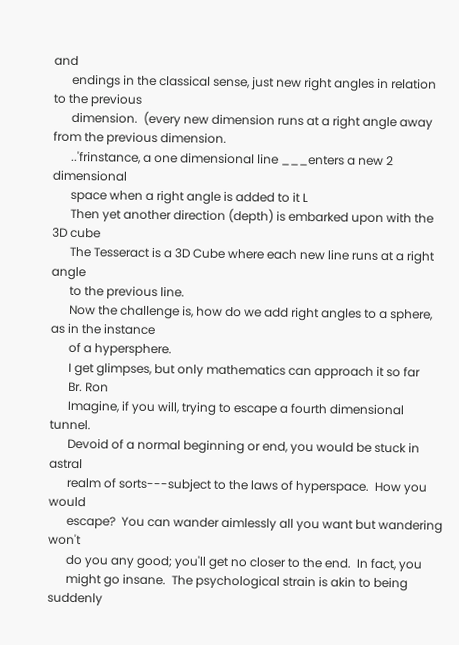and
      endings in the classical sense, just new right angles in relation to the previous
      dimension.  (every new dimension runs at a right angle away from the previous dimension.
      ..'frinstance, a one dimensional line ___enters a new 2 dimensional
      space when a right angle is added to it L
      Then yet another direction (depth) is embarked upon with the 3D cube
      The Tesseract is a 3D Cube where each new line runs at a right angle
      to the previous line.
      Now the challenge is, how do we add right angles to a sphere, as in the instance
      of a hypersphere.
      I get glimpses, but only mathematics can approach it so far
      Br. Ron
      Imagine, if you will, trying to escape a fourth dimensional tunnel.
      Devoid of a normal beginning or end, you would be stuck in astral
      realm of sorts---subject to the laws of hyperspace.  How you would
      escape?  You can wander aimlessly all you want but wandering won't
      do you any good; you'll get no closer to the end.  In fact, you
      might go insane.  The psychological strain is akin to being suddenly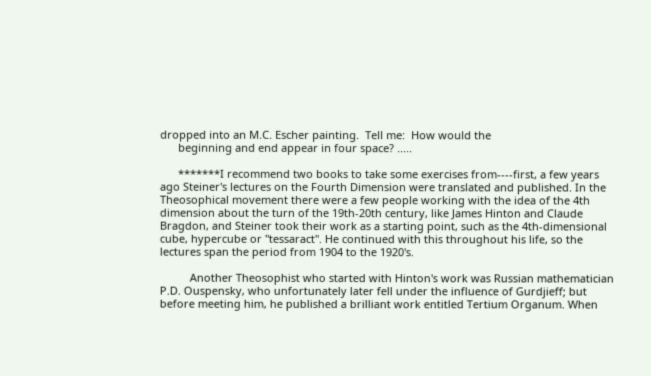dropped into an M.C. Escher painting.  Tell me:  How would the
      beginning and end appear in four space? .....

      *******I recommend two books to take some exercises from----first, a few years ago Steiner's lectures on the Fourth Dimension were translated and published. In the Theosophical movement there were a few people working with the idea of the 4th dimension about the turn of the 19th-20th century, like James Hinton and Claude Bragdon, and Steiner took their work as a starting point, such as the 4th-dimensional cube, hypercube or "tessaract". He continued with this throughout his life, so the lectures span the period from 1904 to the 1920's.

          Another Theosophist who started with Hinton's work was Russian mathematician P.D. Ouspensky, who unfortunately later fell under the influence of Gurdjieff; but before meeting him, he published a brilliant work entitled Tertium Organum. When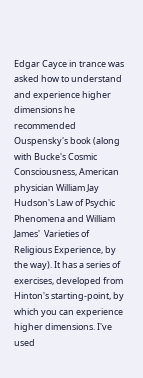Edgar Cayce in trance was asked how to understand and experience higher dimensions he recommended Ouspensky's book (along with Bucke's Cosmic Consciousness, American physician William Jay Hudson's Law of Psychic Phenomena and William James'  Varieties of Religious Experience, by the way). It has a series of exercises, developed from Hinton's starting-point, by which you can experience higher dimensions. I've used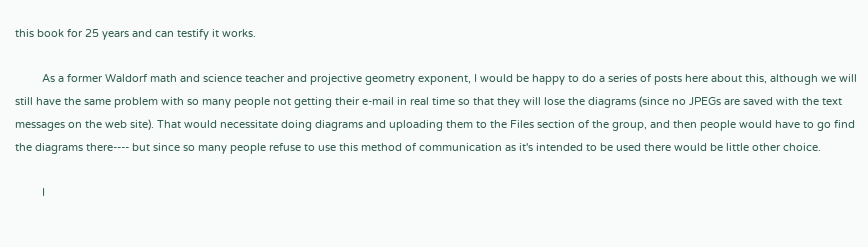this book for 25 years and can testify it works.

         As a former Waldorf math and science teacher and projective geometry exponent, I would be happy to do a series of posts here about this, although we will still have the same problem with so many people not getting their e-mail in real time so that they will lose the diagrams (since no JPEGs are saved with the text messages on the web site). That would necessitate doing diagrams and uploading them to the Files section of the group, and then people would have to go find the diagrams there---- but since so many people refuse to use this method of communication as it's intended to be used there would be little other choice.

         I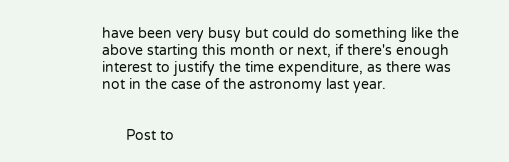have been very busy but could do something like the above starting this month or next, if there's enough interest to justify the time expenditure, as there was not in the case of the astronomy last year.


      Post to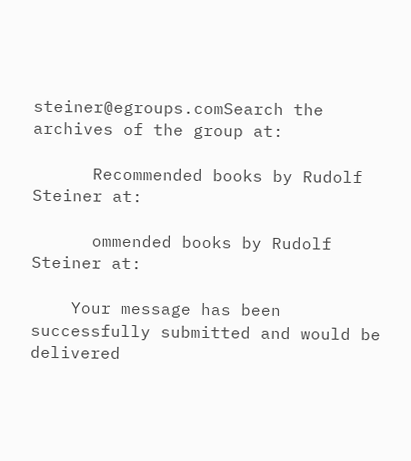steiner@egroups.comSearch the archives of the group at:

      Recommended books by Rudolf Steiner at:

      ommended books by Rudolf Steiner at:

    Your message has been successfully submitted and would be delivered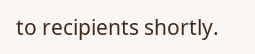to recipients shortly.